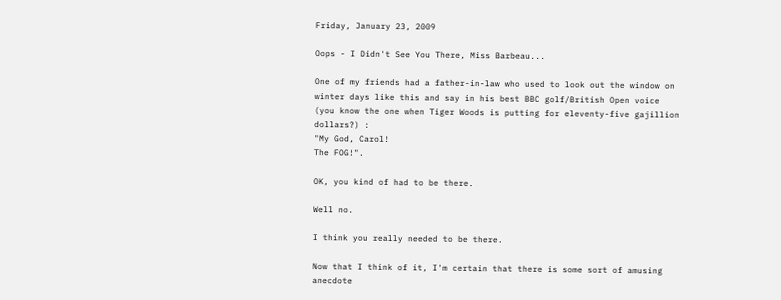Friday, January 23, 2009

Oops - I Didn't See You There, Miss Barbeau...

One of my friends had a father-in-law who used to look out the window on winter days like this and say in his best BBC golf/British Open voice (you know the one when Tiger Woods is putting for eleventy-five gajillion dollars?) :
"My God, Carol!
The FOG!".

OK, you kind of had to be there.

Well no.

I think you really needed to be there.

Now that I think of it, I'm certain that there is some sort of amusing anecdote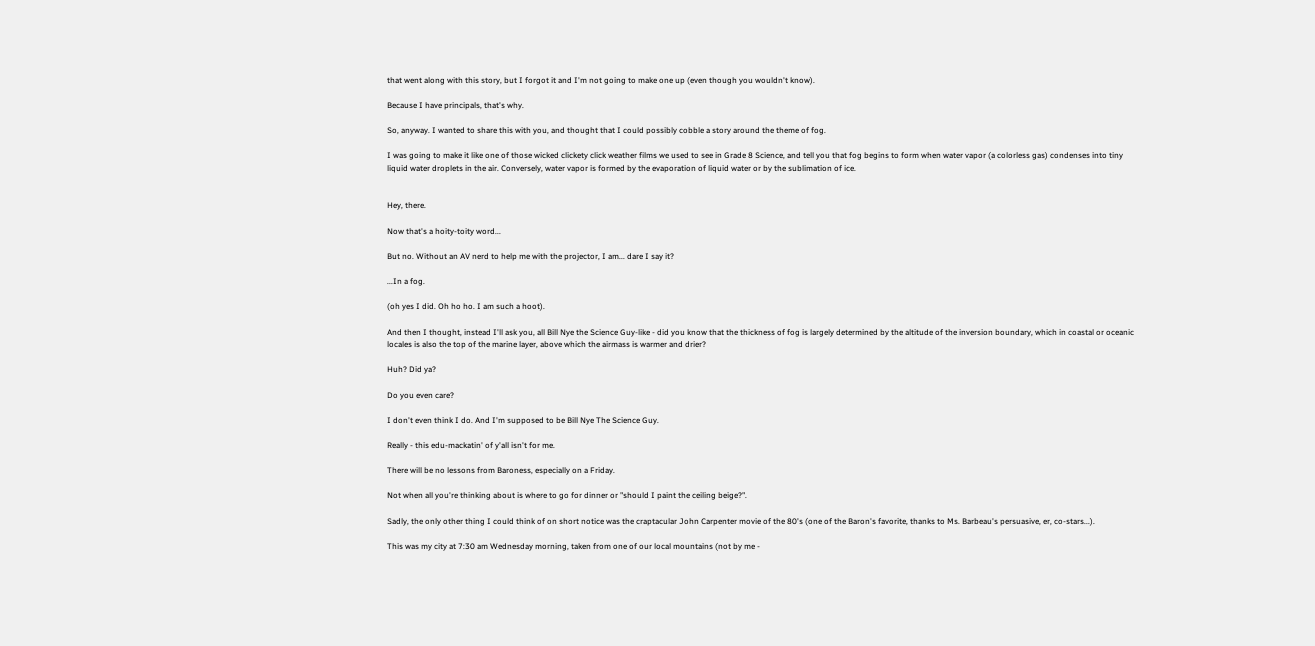that went along with this story, but I forgot it and I'm not going to make one up (even though you wouldn't know).

Because I have principals, that's why.

So, anyway. I wanted to share this with you, and thought that I could possibly cobble a story around the theme of fog.

I was going to make it like one of those wicked clickety click weather films we used to see in Grade 8 Science, and tell you that fog begins to form when water vapor (a colorless gas) condenses into tiny liquid water droplets in the air. Conversely, water vapor is formed by the evaporation of liquid water or by the sublimation of ice.


Hey, there.

Now that's a hoity-toity word...

But no. Without an AV nerd to help me with the projector, I am... dare I say it?

...In a fog.

(oh yes I did. Oh ho ho. I am such a hoot).

And then I thought, instead I'll ask you, all Bill Nye the Science Guy-like - did you know that the thickness of fog is largely determined by the altitude of the inversion boundary, which in coastal or oceanic locales is also the top of the marine layer, above which the airmass is warmer and drier?

Huh? Did ya?

Do you even care?

I don't even think I do. And I'm supposed to be Bill Nye The Science Guy.

Really - this edu-mackatin' of y'all isn't for me.

There will be no lessons from Baroness, especially on a Friday.

Not when all you're thinking about is where to go for dinner or "should I paint the ceiling beige?".

Sadly, the only other thing I could think of on short notice was the craptacular John Carpenter movie of the 80's (one of the Baron's favorite, thanks to Ms. Barbeau's persuasive, er, co-stars...).

This was my city at 7:30 am Wednesday morning, taken from one of our local mountains (not by me -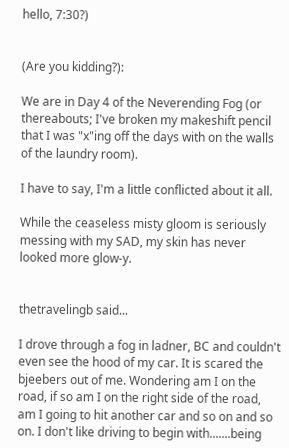hello, 7:30?)


(Are you kidding?):

We are in Day 4 of the Neverending Fog (or thereabouts; I've broken my makeshift pencil that I was "x"ing off the days with on the walls of the laundry room).

I have to say, I'm a little conflicted about it all.

While the ceaseless misty gloom is seriously messing with my SAD, my skin has never looked more glow-y.


thetravelingb said...

I drove through a fog in ladner, BC and couldn't even see the hood of my car. It is scared the bjeebers out of me. Wondering am I on the road, if so am I on the right side of the road, am I going to hit another car and so on and so on. I don't like driving to begin with.......being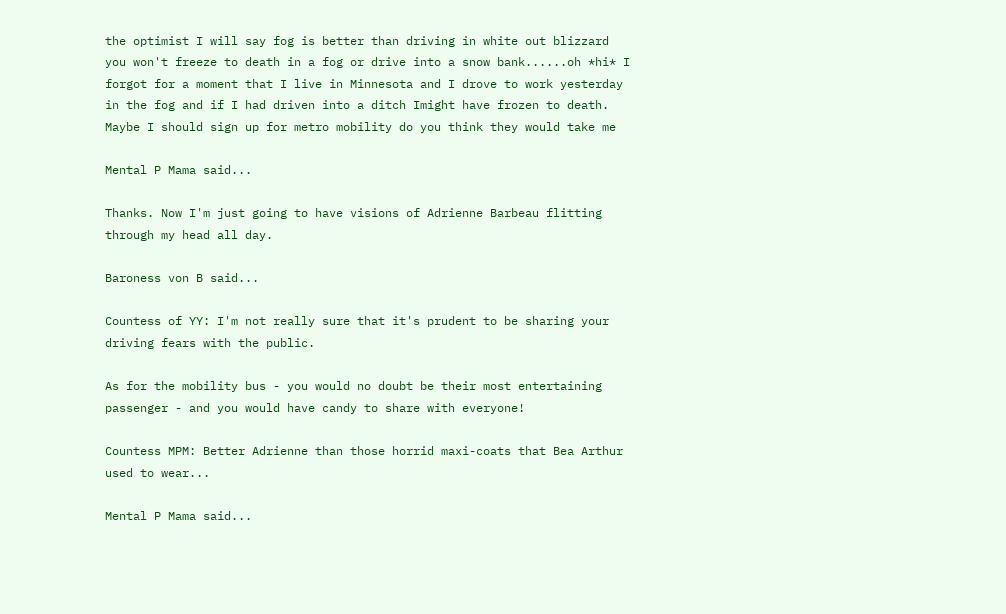the optimist I will say fog is better than driving in white out blizzard you won't freeze to death in a fog or drive into a snow bank......oh *hi* I forgot for a moment that I live in Minnesota and I drove to work yesterday in the fog and if I had driven into a ditch Imight have frozen to death. Maybe I should sign up for metro mobility do you think they would take me

Mental P Mama said...

Thanks. Now I'm just going to have visions of Adrienne Barbeau flitting through my head all day.

Baroness von B said...

Countess of YY: I'm not really sure that it's prudent to be sharing your driving fears with the public.

As for the mobility bus - you would no doubt be their most entertaining passenger - and you would have candy to share with everyone!

Countess MPM: Better Adrienne than those horrid maxi-coats that Bea Arthur used to wear...

Mental P Mama said...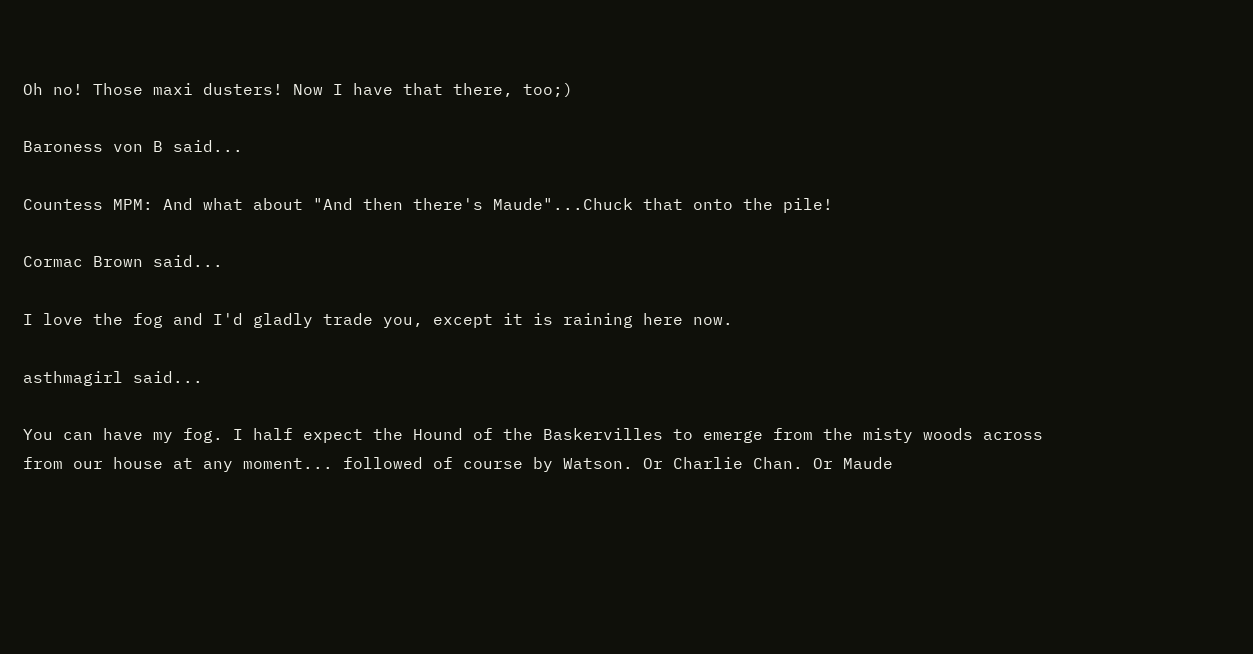Oh no! Those maxi dusters! Now I have that there, too;)

Baroness von B said...

Countess MPM: And what about "And then there's Maude"...Chuck that onto the pile!

Cormac Brown said...

I love the fog and I'd gladly trade you, except it is raining here now.

asthmagirl said...

You can have my fog. I half expect the Hound of the Baskervilles to emerge from the misty woods across from our house at any moment... followed of course by Watson. Or Charlie Chan. Or Maude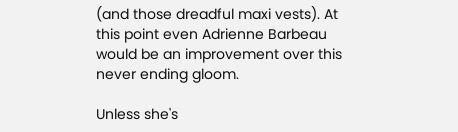(and those dreadful maxi vests). At this point even Adrienne Barbeau would be an improvement over this never ending gloom.

Unless she's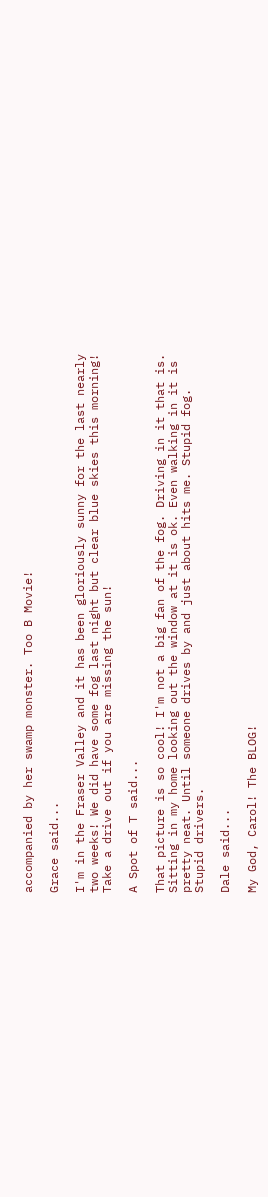accompanied by her swamp monster. Too B Movie!

Grace said...

I'm in the Fraser Valley and it has been gloriously sunny for the last nearly two weeks! We did have some fog last night but clear blue skies this morning! Take a drive out if you are missing the sun!

A Spot of T said...

That picture is so cool! I'm not a big fan of the fog. Driving in it that is. Sitting in my home looking out the window at it is ok. Even walking in it is pretty neat. Until someone drives by and just about hits me. Stupid fog. Stupid drivers.

Dale said...

My God, Carol! The BLOG!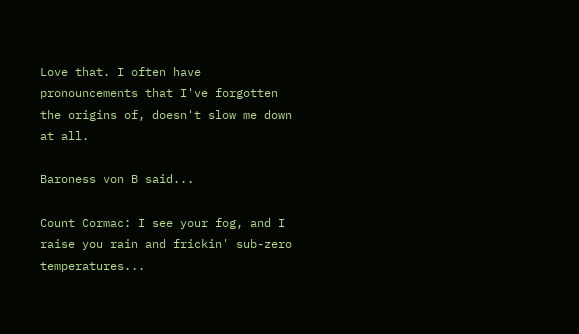Love that. I often have pronouncements that I've forgotten the origins of, doesn't slow me down at all.

Baroness von B said...

Count Cormac: I see your fog, and I raise you rain and frickin' sub-zero temperatures...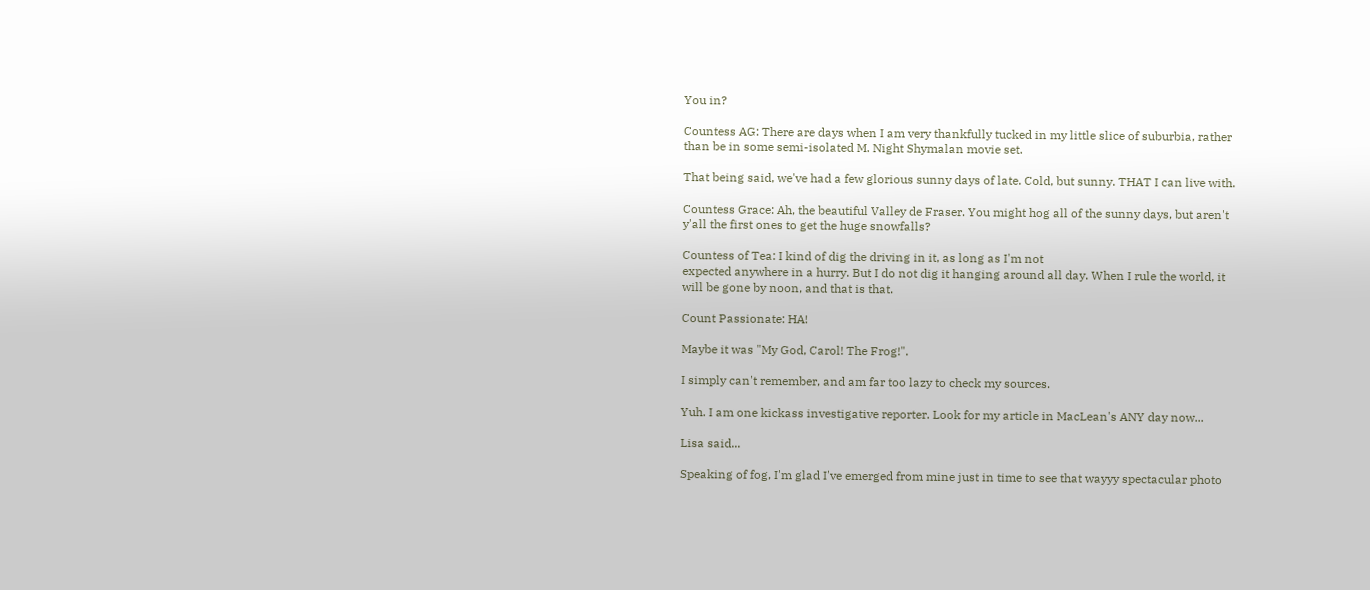You in?

Countess AG: There are days when I am very thankfully tucked in my little slice of suburbia, rather than be in some semi-isolated M. Night Shymalan movie set.

That being said, we've had a few glorious sunny days of late. Cold, but sunny. THAT I can live with.

Countess Grace: Ah, the beautiful Valley de Fraser. You might hog all of the sunny days, but aren't y'all the first ones to get the huge snowfalls?

Countess of Tea: I kind of dig the driving in it, as long as I'm not
expected anywhere in a hurry. But I do not dig it hanging around all day. When I rule the world, it will be gone by noon, and that is that.

Count Passionate: HA!

Maybe it was "My God, Carol! The Frog!".

I simply can't remember, and am far too lazy to check my sources.

Yuh. I am one kickass investigative reporter. Look for my article in MacLean's ANY day now...

Lisa said...

Speaking of fog, I'm glad I've emerged from mine just in time to see that wayyy spectacular photo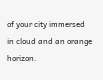of your city immersed in cloud and an orange horizon.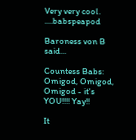Very very cool. ....babspeapod

Baroness von B said...

Countess Babs: Omigod, Omigod, Omigod - it's YOU!!!! Yay!!

It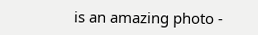is an amazing photo -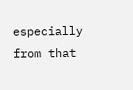especially from that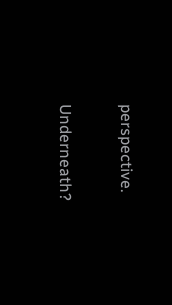perspective.

Underneath?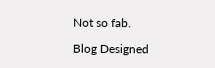Not so fab.

Blog Designed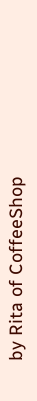by Rita of CoffeeShop